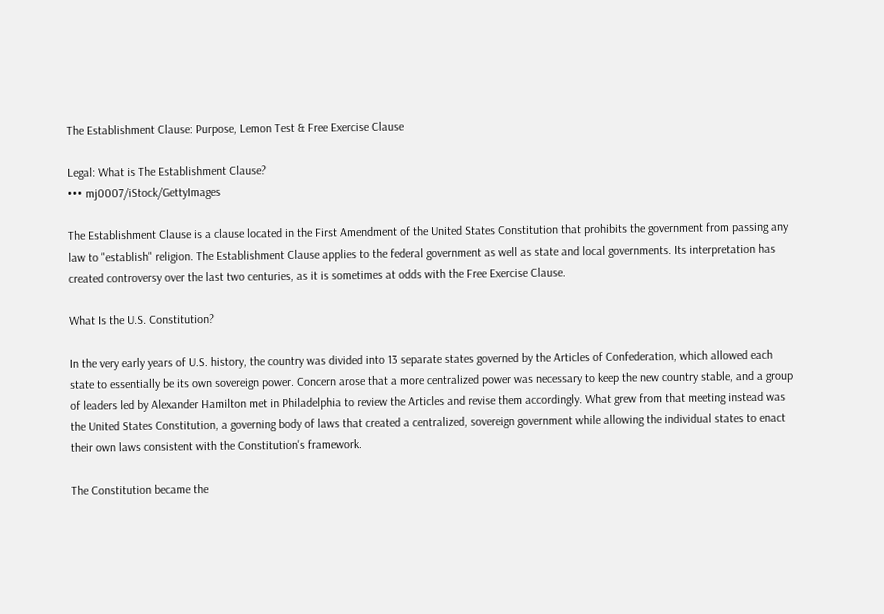The Establishment Clause: Purpose, Lemon Test & Free Exercise Clause

Legal: What is The Establishment Clause?
••• mj0007/iStock/GettyImages

The Establishment Clause is a clause located in the First Amendment of the United States Constitution that prohibits the government from passing any law to "establish" religion. The Establishment Clause applies to the federal government as well as state and local governments. Its interpretation has created controversy over the last two centuries, as it is sometimes at odds with the Free Exercise Clause.

What Is the U.S. Constitution?

In the very early years of U.S. history, the country was divided into 13 separate states governed by the Articles of Confederation, which allowed each state to essentially be its own sovereign power. Concern arose that a more centralized power was necessary to keep the new country stable, and a group of leaders led by Alexander Hamilton met in Philadelphia to review the Articles and revise them accordingly. What grew from that meeting instead was the United States Constitution, a governing body of laws that created a centralized, sovereign government while allowing the individual states to enact their own laws consistent with the Constitution's framework.

The Constitution became the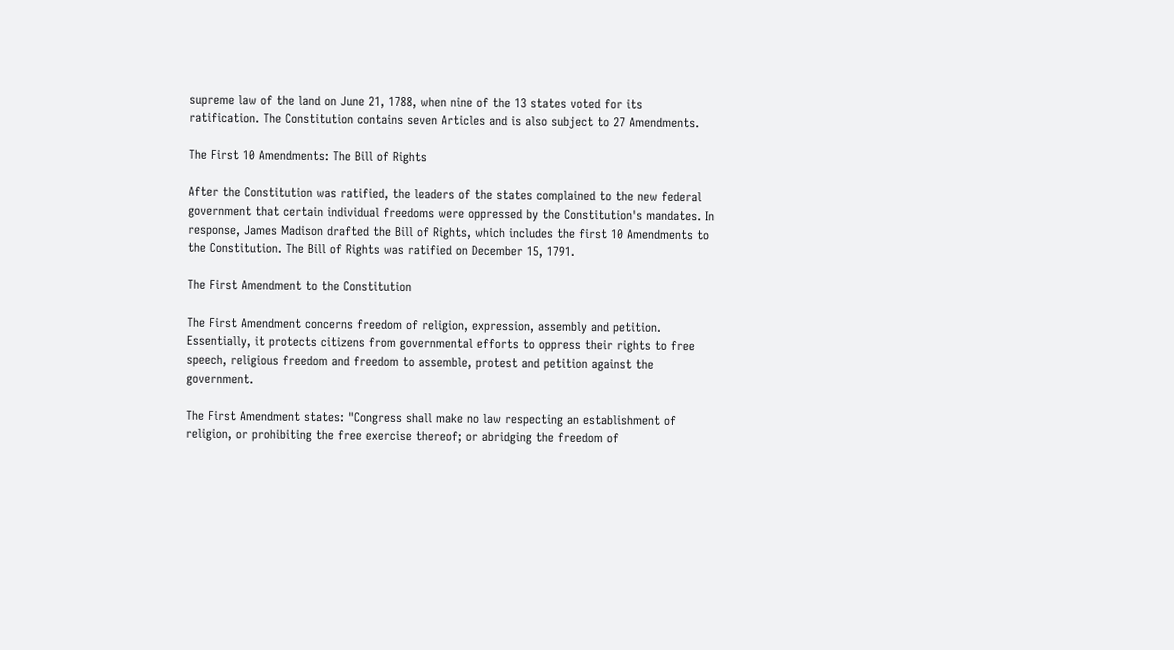supreme law of the land on June 21, 1788, when nine of the 13 states voted for its ratification. The Constitution contains seven Articles and is also subject to 27 Amendments.

The First 10 Amendments: The Bill of Rights

After the Constitution was ratified, the leaders of the states complained to the new federal government that certain individual freedoms were oppressed by the Constitution's mandates. In response, James Madison drafted the Bill of Rights, which includes the first 10 Amendments to the Constitution. The Bill of Rights was ratified on December 15, 1791.

The First Amendment to the Constitution

The First Amendment concerns freedom of religion, expression, assembly and petition. Essentially, it protects citizens from governmental efforts to oppress their rights to free speech, religious freedom and freedom to assemble, protest and petition against the government.

The First Amendment states: "Congress shall make no law respecting an establishment of religion, or prohibiting the free exercise thereof; or abridging the freedom of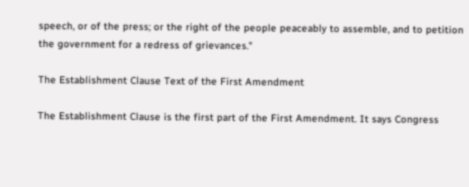speech, or of the press; or the right of the people peaceably to assemble, and to petition the government for a redress of grievances."

The Establishment Clause Text of the First Amendment

The Establishment Clause is the first part of the First Amendment. It says Congress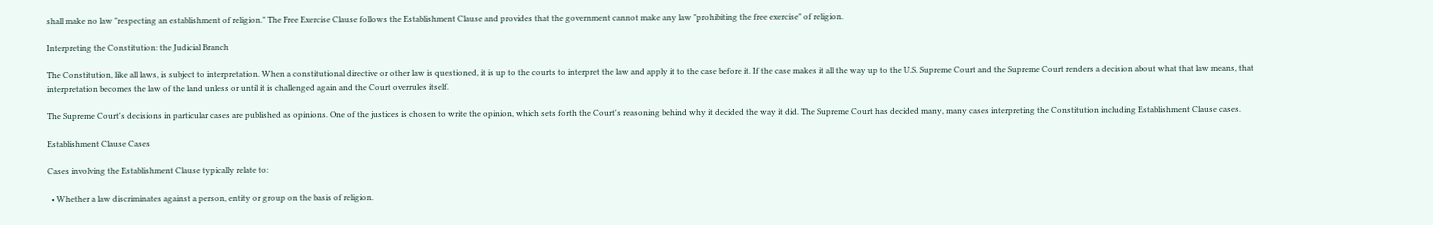shall make no law "respecting an establishment of religion." The Free Exercise Clause follows the Establishment Clause and provides that the government cannot make any law "prohibiting the free exercise" of religion.

Interpreting the Constitution: the Judicial Branch

The Constitution, like all laws, is subject to interpretation. When a constitutional directive or other law is questioned, it is up to the courts to interpret the law and apply it to the case before it. If the case makes it all the way up to the U.S. Supreme Court and the Supreme Court renders a decision about what that law means, that interpretation becomes the law of the land unless or until it is challenged again and the Court overrules itself.

The Supreme Court's decisions in particular cases are published as opinions. One of the justices is chosen to write the opinion, which sets forth the Court's reasoning behind why it decided the way it did. The Supreme Court has decided many, many cases interpreting the Constitution including Establishment Clause cases.

Establishment Clause Cases

Cases involving the Establishment Clause typically relate to:

  • Whether a law discriminates against a person, entity or group on the basis of religion.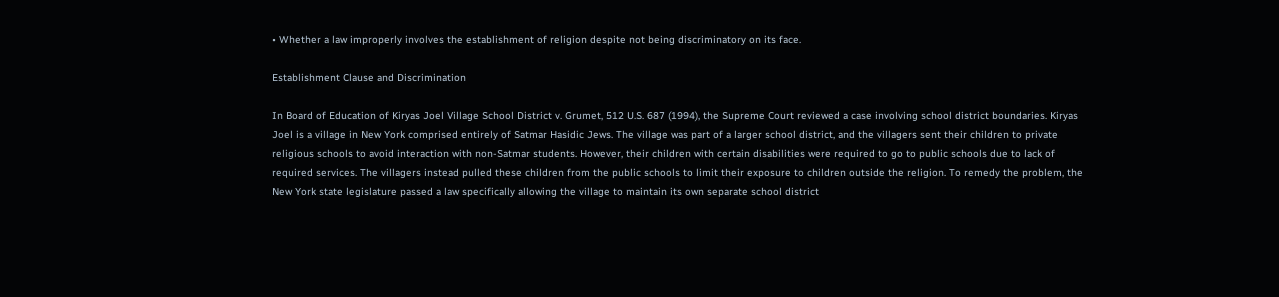• Whether a law improperly involves the establishment of religion despite not being discriminatory on its face.

Establishment Clause and Discrimination

In Board of Education of Kiryas Joel Village School District v. Grumet, 512 U.S. 687 (1994), the Supreme Court reviewed a case involving school district boundaries. Kiryas Joel is a village in New York comprised entirely of Satmar Hasidic Jews. The village was part of a larger school district, and the villagers sent their children to private religious schools to avoid interaction with non-Satmar students. However, their children with certain disabilities were required to go to public schools due to lack of required services. The villagers instead pulled these children from the public schools to limit their exposure to children outside the religion. To remedy the problem, the New York state legislature passed a law specifically allowing the village to maintain its own separate school district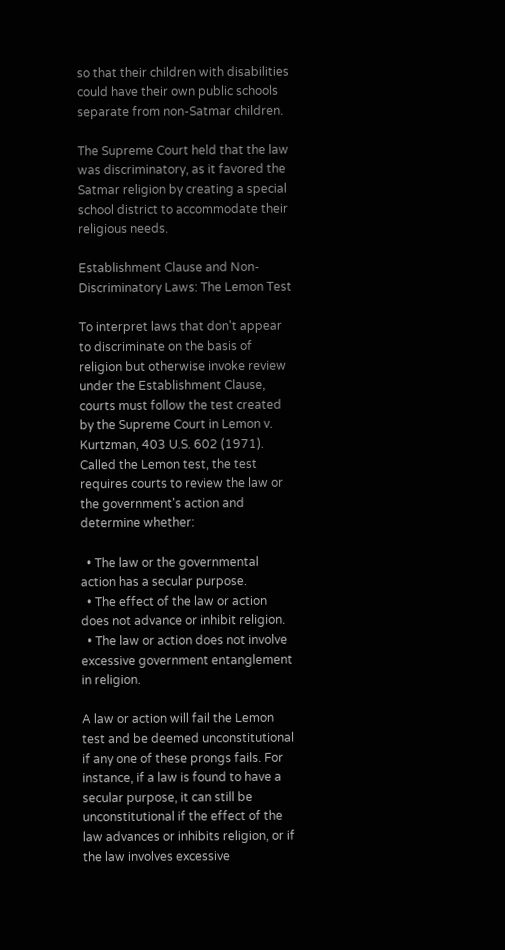so that their children with disabilities could have their own public schools separate from non-Satmar children.

The Supreme Court held that the law was discriminatory, as it favored the Satmar religion by creating a special school district to accommodate their religious needs.

Establishment Clause and Non-Discriminatory Laws: The Lemon Test

To interpret laws that don't appear to discriminate on the basis of religion but otherwise invoke review under the Establishment Clause, courts must follow the test created by the Supreme Court in Lemon v. Kurtzman, 403 U.S. 602 (1971). Called the Lemon test, the test requires courts to review the law or the government's action and determine whether:

  • The law or the governmental action has a secular purpose.
  • The effect of the law or action does not advance or inhibit religion.
  • The law or action does not involve excessive government entanglement in religion.

A law or action will fail the Lemon test and be deemed unconstitutional if any one of these prongs fails. For instance, if a law is found to have a secular purpose, it can still be unconstitutional if the effect of the law advances or inhibits religion, or if the law involves excessive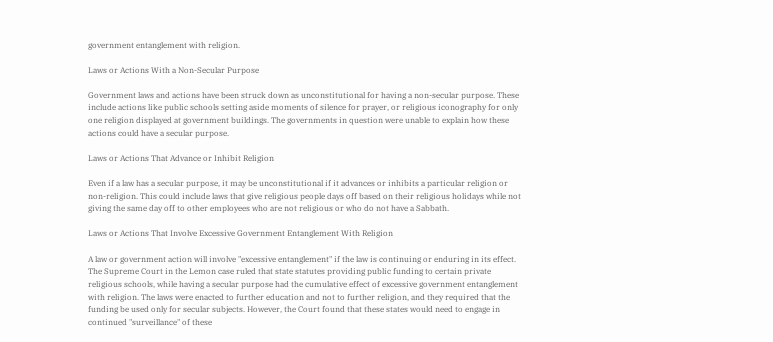government entanglement with religion.

Laws or Actions With a Non-Secular Purpose

Government laws and actions have been struck down as unconstitutional for having a non-secular purpose. These include actions like public schools setting aside moments of silence for prayer, or religious iconography for only one religion displayed at government buildings. The governments in question were unable to explain how these actions could have a secular purpose.

Laws or Actions That Advance or Inhibit Religion

Even if a law has a secular purpose, it may be unconstitutional if it advances or inhibits a particular religion or non-religion. This could include laws that give religious people days off based on their religious holidays while not giving the same day off to other employees who are not religious or who do not have a Sabbath.

Laws or Actions That Involve Excessive Government Entanglement With Religion

A law or government action will involve "excessive entanglement" if the law is continuing or enduring in its effect. The Supreme Court in the Lemon case ruled that state statutes providing public funding to certain private religious schools, while having a secular purpose had the cumulative effect of excessive government entanglement with religion. The laws were enacted to further education and not to further religion, and they required that the funding be used only for secular subjects. However, the Court found that these states would need to engage in continued "surveillance" of these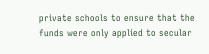private schools to ensure that the funds were only applied to secular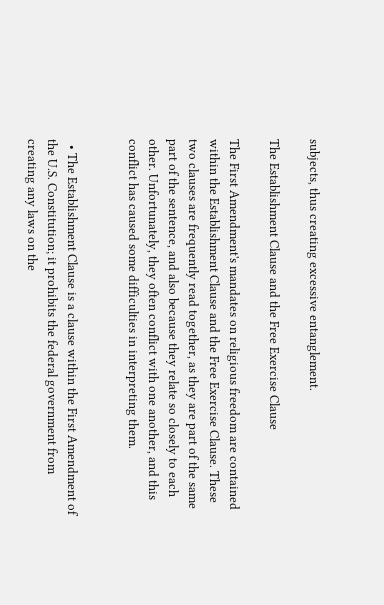subjects, thus creating excessive entanglement.

The Establishment Clause and the Free Exercise Clause

The First Amendment's mandates on religious freedom are contained within the Establishment Clause and the Free Exercise Clause. These two clauses are frequently read together, as they are part of the same part of the sentence, and also because they relate so closely to each other. Unfortunately, they often conflict with one another, and this conflict has caused some difficulties in interpreting them.


  • The Establishment Clause is a clause within the First Amendment of the U.S. Constitution; it prohibits the federal government from creating any laws on the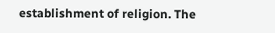establishment of religion. The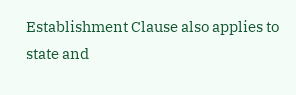Establishment Clause also applies to state and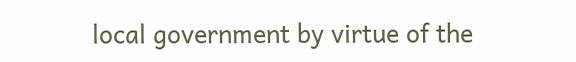local government by virtue of the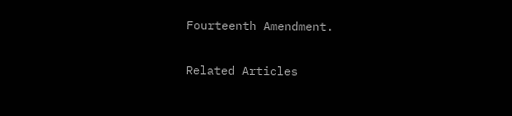Fourteenth Amendment.

Related Articles